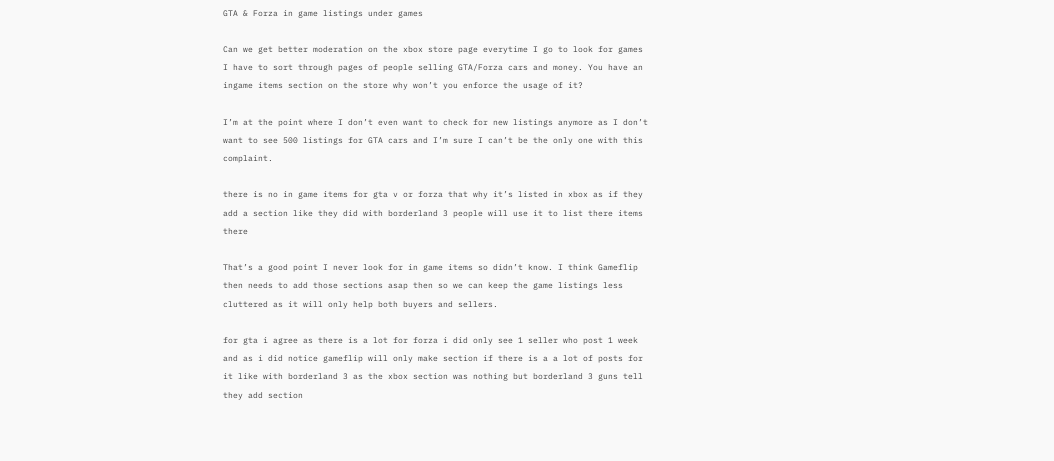GTA & Forza in game listings under games

Can we get better moderation on the xbox store page everytime I go to look for games I have to sort through pages of people selling GTA/Forza cars and money. You have an ingame items section on the store why won’t you enforce the usage of it?

I’m at the point where I don’t even want to check for new listings anymore as I don’t want to see 500 listings for GTA cars and I’m sure I can’t be the only one with this complaint.

there is no in game items for gta v or forza that why it’s listed in xbox as if they add a section like they did with borderland 3 people will use it to list there items there

That’s a good point I never look for in game items so didn’t know. I think Gameflip then needs to add those sections asap then so we can keep the game listings less cluttered as it will only help both buyers and sellers.

for gta i agree as there is a lot for forza i did only see 1 seller who post 1 week and as i did notice gameflip will only make section if there is a a lot of posts for it like with borderland 3 as the xbox section was nothing but borderland 3 guns tell they add section